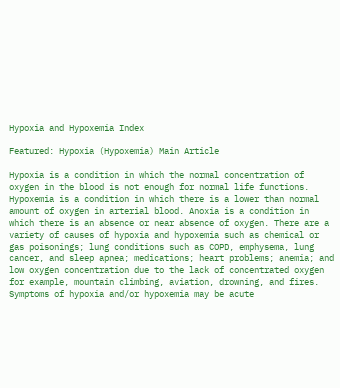Hypoxia and Hypoxemia Index

Featured: Hypoxia (Hypoxemia) Main Article

Hypoxia is a condition in which the normal concentration of oxygen in the blood is not enough for normal life functions. Hypoxemia is a condition in which there is a lower than normal amount of oxygen in arterial blood. Anoxia is a condition in which there is an absence or near absence of oxygen. There are a variety of causes of hypoxia and hypoxemia such as chemical or gas poisonings; lung conditions such as COPD, emphysema, lung cancer, and sleep apnea; medications; heart problems; anemia; and low oxygen concentration due to the lack of concentrated oxygen for example, mountain climbing, aviation, drowning, and fires. Symptoms of hypoxia and/or hypoxemia may be acute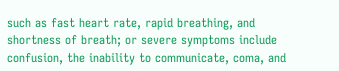such as fast heart rate, rapid breathing, and shortness of breath; or severe symptoms include confusion, the inability to communicate, coma, and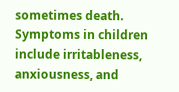sometimes death. Symptoms in children include irritableness, anxiousness, and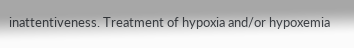inattentiveness. Treatment of hypoxia and/or hypoxemia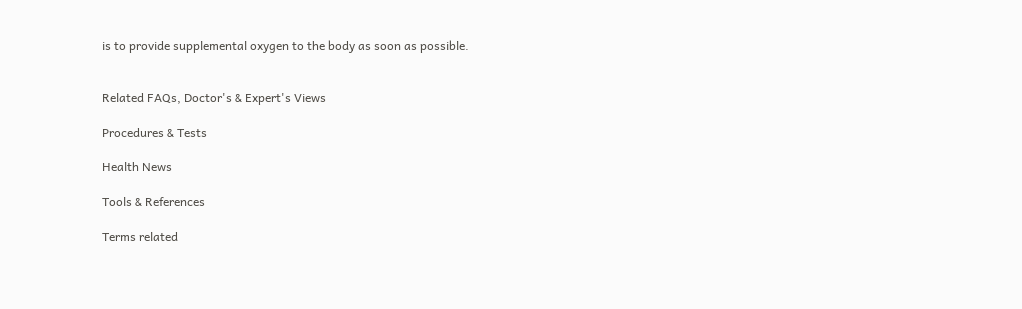is to provide supplemental oxygen to the body as soon as possible.


Related FAQs, Doctor's & Expert's Views

Procedures & Tests

Health News

Tools & References

Terms related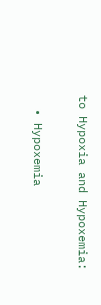to Hypoxia and Hypoxemia:

  • Hypoxemia